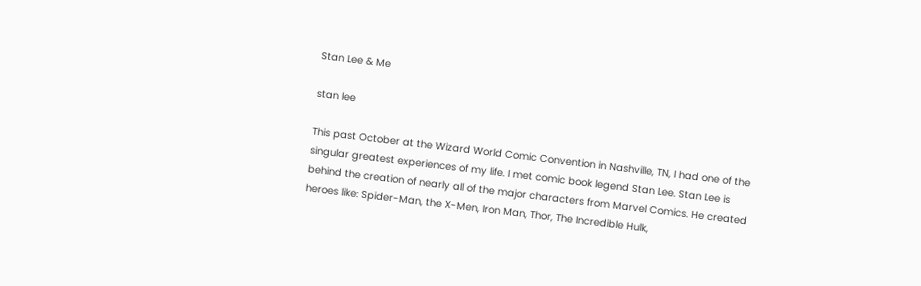Stan Lee & Me

stan lee

This past October at the Wizard World Comic Convention in Nashville, TN, I had one of the singular greatest experiences of my life. I met comic book legend Stan Lee. Stan Lee is behind the creation of nearly all of the major characters from Marvel Comics. He created heroes like: Spider-Man, the X-Men, Iron Man, Thor, The Incredible Hulk,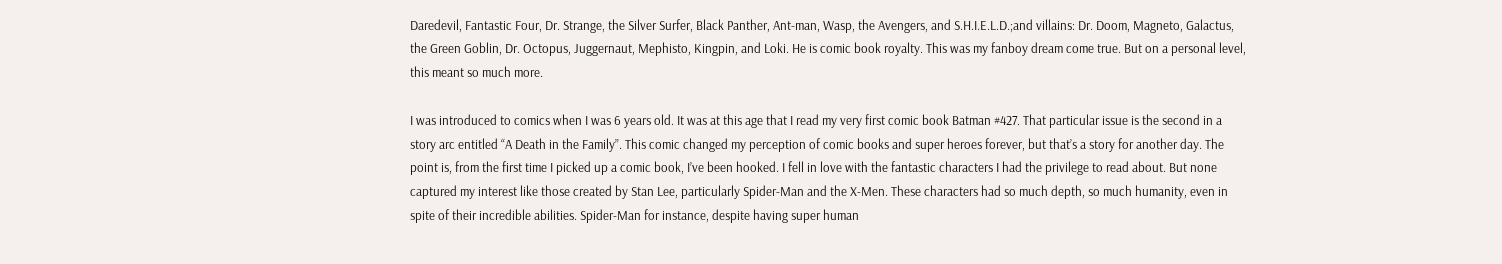Daredevil, Fantastic Four, Dr. Strange, the Silver Surfer, Black Panther, Ant-man, Wasp, the Avengers, and S.H.I.E.L.D.;and villains: Dr. Doom, Magneto, Galactus, the Green Goblin, Dr. Octopus, Juggernaut, Mephisto, Kingpin, and Loki. He is comic book royalty. This was my fanboy dream come true. But on a personal level, this meant so much more.

I was introduced to comics when I was 6 years old. It was at this age that I read my very first comic book Batman #427. That particular issue is the second in a story arc entitled “A Death in the Family”. This comic changed my perception of comic books and super heroes forever, but that’s a story for another day. The point is, from the first time I picked up a comic book, I’ve been hooked. I fell in love with the fantastic characters I had the privilege to read about. But none captured my interest like those created by Stan Lee, particularly Spider-Man and the X-Men. These characters had so much depth, so much humanity, even in spite of their incredible abilities. Spider-Man for instance, despite having super human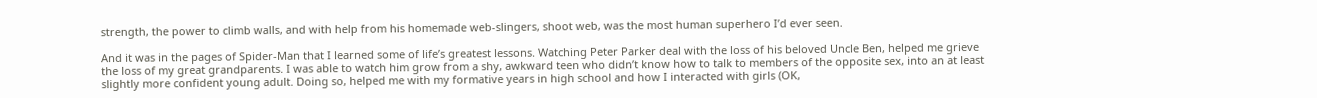strength, the power to climb walls, and with help from his homemade web-slingers, shoot web, was the most human superhero I’d ever seen.

And it was in the pages of Spider-Man that I learned some of life’s greatest lessons. Watching Peter Parker deal with the loss of his beloved Uncle Ben, helped me grieve the loss of my great grandparents. I was able to watch him grow from a shy, awkward teen who didn’t know how to talk to members of the opposite sex, into an at least slightly more confident young adult. Doing so, helped me with my formative years in high school and how I interacted with girls (OK,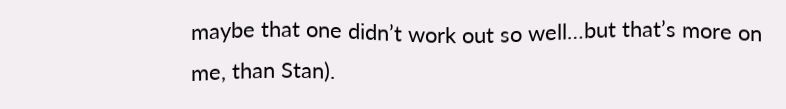maybe that one didn’t work out so well…but that’s more on me, than Stan).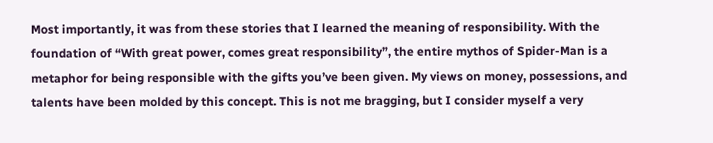Most importantly, it was from these stories that I learned the meaning of responsibility. With the foundation of “With great power, comes great responsibility”, the entire mythos of Spider-Man is a metaphor for being responsible with the gifts you’ve been given. My views on money, possessions, and talents have been molded by this concept. This is not me bragging, but I consider myself a very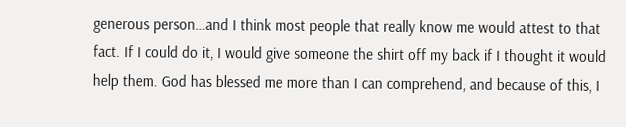generous person…and I think most people that really know me would attest to that fact. If I could do it, I would give someone the shirt off my back if I thought it would help them. God has blessed me more than I can comprehend, and because of this, I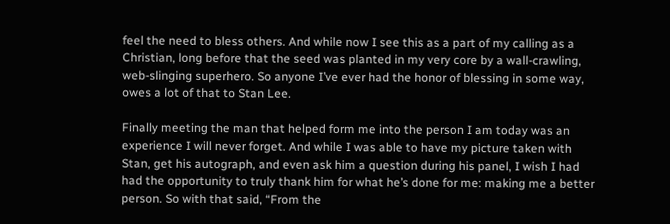feel the need to bless others. And while now I see this as a part of my calling as a Christian, long before that the seed was planted in my very core by a wall-crawling, web-slinging superhero. So anyone I’ve ever had the honor of blessing in some way, owes a lot of that to Stan Lee.

Finally meeting the man that helped form me into the person I am today was an experience I will never forget. And while I was able to have my picture taken with Stan, get his autograph, and even ask him a question during his panel, I wish I had had the opportunity to truly thank him for what he’s done for me: making me a better person. So with that said, “From the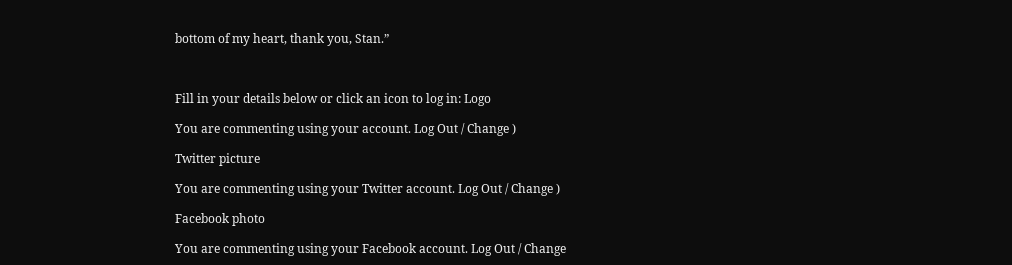bottom of my heart, thank you, Stan.”



Fill in your details below or click an icon to log in: Logo

You are commenting using your account. Log Out / Change )

Twitter picture

You are commenting using your Twitter account. Log Out / Change )

Facebook photo

You are commenting using your Facebook account. Log Out / Change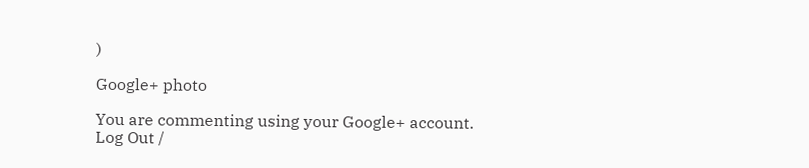)

Google+ photo

You are commenting using your Google+ account. Log Out /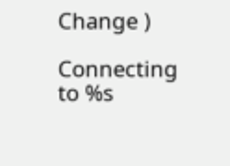Change )

Connecting to %s